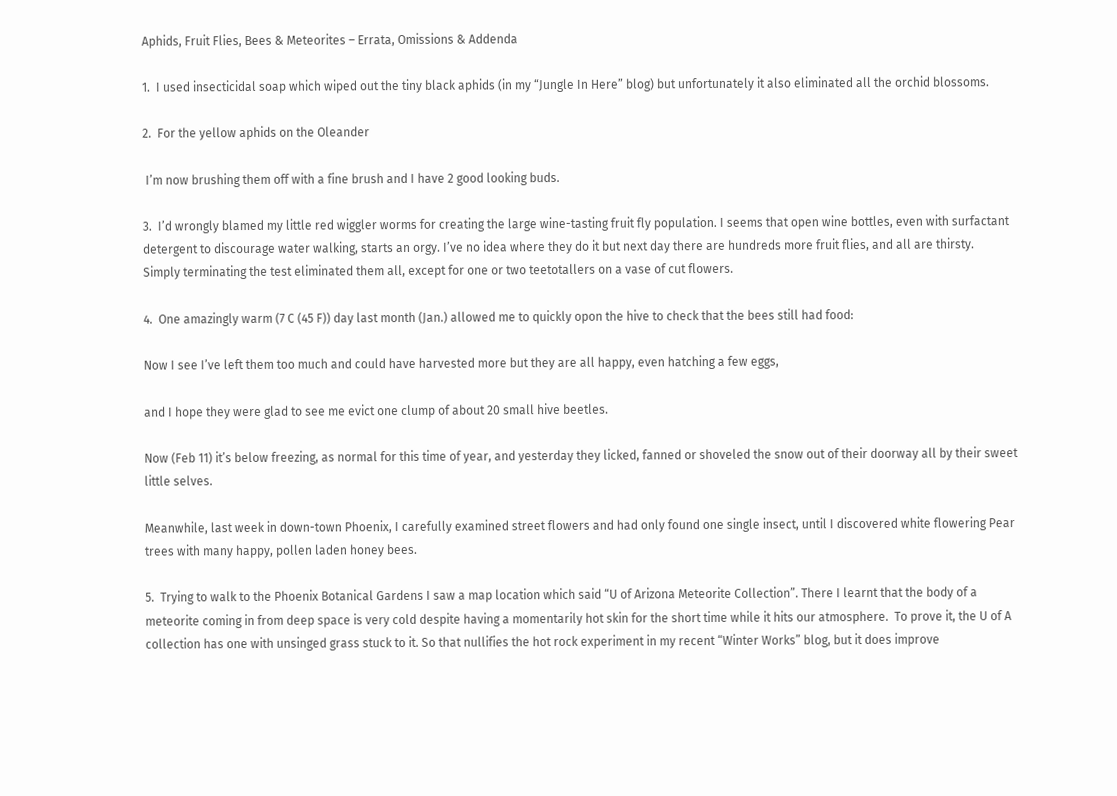Aphids, Fruit Flies, Bees & Meteorites – Errata, Omissions & Addenda

1.  I used insecticidal soap which wiped out the tiny black aphids (in my “Jungle In Here” blog) but unfortunately it also eliminated all the orchid blossoms.

2.  For the yellow aphids on the Oleander

 I’m now brushing them off with a fine brush and I have 2 good looking buds.

3.  I’d wrongly blamed my little red wiggler worms for creating the large wine-tasting fruit fly population. I seems that open wine bottles, even with surfactant detergent to discourage water walking, starts an orgy. I’ve no idea where they do it but next day there are hundreds more fruit flies, and all are thirsty.  Simply terminating the test eliminated them all, except for one or two teetotallers on a vase of cut flowers.

4.  One amazingly warm (7 C (45 F)) day last month (Jan.) allowed me to quickly opon the hive to check that the bees still had food:

Now I see I’ve left them too much and could have harvested more but they are all happy, even hatching a few eggs,

and I hope they were glad to see me evict one clump of about 20 small hive beetles.

Now (Feb 11) it’s below freezing, as normal for this time of year, and yesterday they licked, fanned or shoveled the snow out of their doorway all by their sweet little selves.

Meanwhile, last week in down-town Phoenix, I carefully examined street flowers and had only found one single insect, until I discovered white flowering Pear trees with many happy, pollen laden honey bees.

5.  Trying to walk to the Phoenix Botanical Gardens I saw a map location which said “U of Arizona Meteorite Collection”. There I learnt that the body of a meteorite coming in from deep space is very cold despite having a momentarily hot skin for the short time while it hits our atmosphere.  To prove it, the U of A collection has one with unsinged grass stuck to it. So that nullifies the hot rock experiment in my recent “Winter Works” blog, but it does improve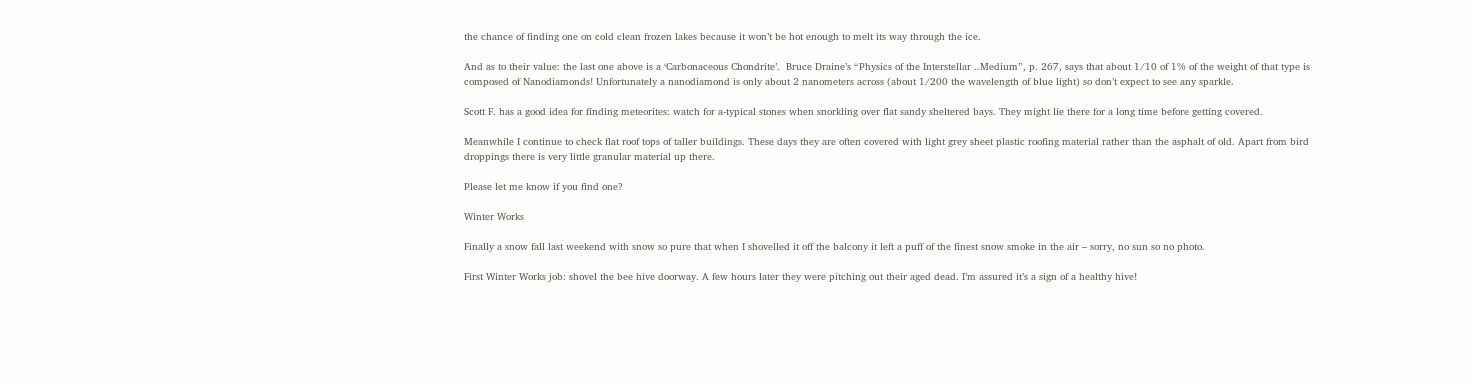the chance of finding one on cold clean frozen lakes because it won’t be hot enough to melt its way through the ice.

And as to their value: the last one above is a ‘Carbonaceous Chondrite’.  Bruce Draine’s “Physics of the Interstellar ..Medium”, p. 267, says that about 1/10 of 1% of the weight of that type is composed of Nanodiamonds! Unfortunately a nanodiamond is only about 2 nanometers across (about 1/200 the wavelength of blue light) so don’t expect to see any sparkle.

Scott F. has a good idea for finding meteorites: watch for a-typical stones when snorkling over flat sandy sheltered bays. They might lie there for a long time before getting covered.

Meanwhile I continue to check flat roof tops of taller buildings. These days they are often covered with light grey sheet plastic roofing material rather than the asphalt of old. Apart from bird droppings there is very little granular material up there.

Please let me know if you find one?

Winter Works

Finally a snow fall last weekend with snow so pure that when I shovelled it off the balcony it left a puff of the finest snow smoke in the air – sorry, no sun so no photo.

First Winter Works job: shovel the bee hive doorway. A few hours later they were pitching out their aged dead. I’m assured it’s a sign of a healthy hive!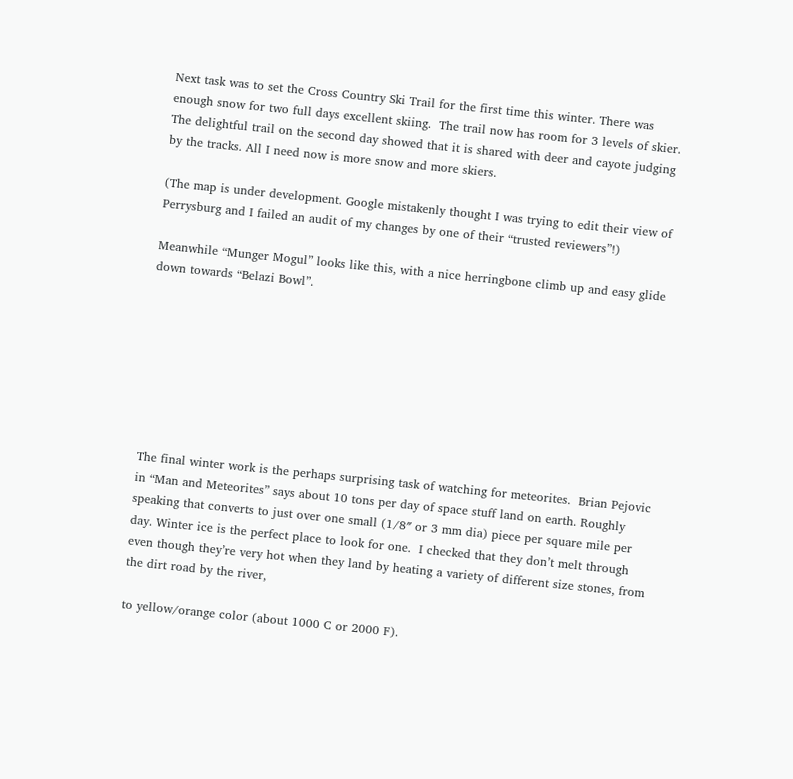Next task was to set the Cross Country Ski Trail for the first time this winter. There was enough snow for two full days excellent skiing.  The trail now has room for 3 levels of skier. The delightful trail on the second day showed that it is shared with deer and cayote judging by the tracks. All I need now is more snow and more skiers.

(The map is under development. Google mistakenly thought I was trying to edit their view of Perrysburg and I failed an audit of my changes by one of their “trusted reviewers”!)

Meanwhile “Munger Mogul” looks like this, with a nice herringbone climb up and easy glide down towards “Belazi Bowl”.








The final winter work is the perhaps surprising task of watching for meteorites.  Brian Pejovic in “Man and Meteorites” says about 10 tons per day of space stuff land on earth. Roughly speaking that converts to just over one small (1/8″ or 3 mm dia) piece per square mile per day. Winter ice is the perfect place to look for one.  I checked that they don’t melt through even though they’re very hot when they land by heating a variety of different size stones, from the dirt road by the river,

to yellow/orange color (about 1000 C or 2000 F).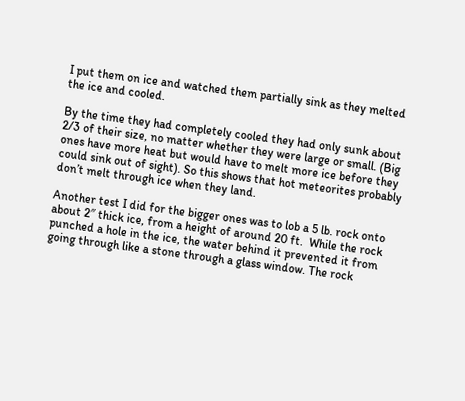I put them on ice and watched them partially sink as they melted the ice and cooled.

By the time they had completely cooled they had only sunk about 2/3 of their size, no matter whether they were large or small. (Big ones have more heat but would have to melt more ice before they could sink out of sight). So this shows that hot meteorites probably don’t melt through ice when they land.

Another test I did for the bigger ones was to lob a 5 lb. rock onto about 2″ thick ice, from a height of around 20 ft.  While the rock punched a hole in the ice, the water behind it prevented it from going through like a stone through a glass window. The rock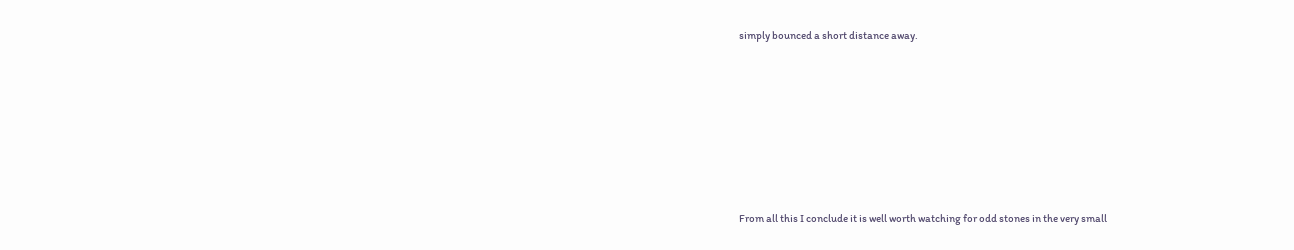simply bounced a short distance away.







From all this I conclude it is well worth watching for odd stones in the very small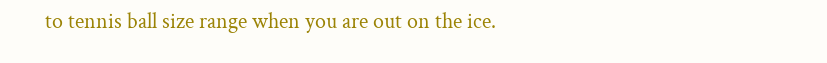to tennis ball size range when you are out on the ice.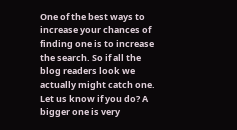One of the best ways to increase your chances of finding one is to increase the search. So if all the blog readers look we actually might catch one. Let us know if you do? A bigger one is very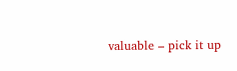valuable – pick it up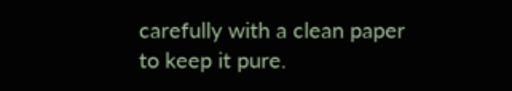carefully with a clean paper to keep it pure.